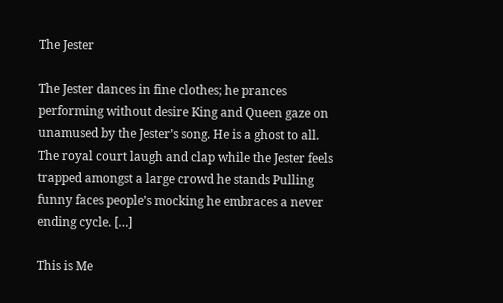The Jester

The Jester dances in fine clothes; he prances performing without desire King and Queen gaze on unamused by the Jester’s song. He is a ghost to all. The royal court laugh and clap while the Jester feels trapped amongst a large crowd he stands Pulling funny faces people’s mocking he embraces a never ending cycle. […]

This is Me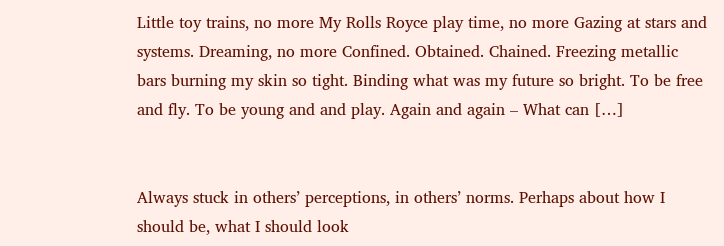Little toy trains, no more My Rolls Royce play time, no more Gazing at stars and systems. Dreaming, no more Confined. Obtained. Chained. Freezing metallic bars burning my skin so tight. Binding what was my future so bright. To be free and fly. To be young and and play. Again and again – What can […]


Always stuck in others’ perceptions, in others’ norms. Perhaps about how I should be, what I should look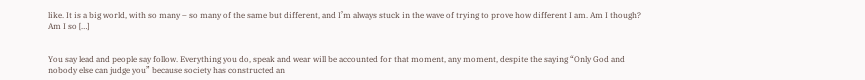like. It is a big world, with so many – so many of the same but different, and I’m always stuck in the wave of trying to prove how different I am. Am I though? Am I so […]


You say lead and people say follow. Everything you do, speak and wear will be accounted for that moment, any moment, despite the saying “Only God and nobody else can judge you” because society has constructed an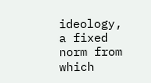ideology, a fixed norm from which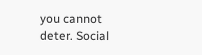you cannot deter. Social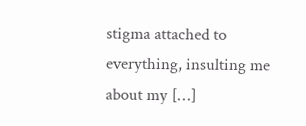stigma attached to everything, insulting me about my […]